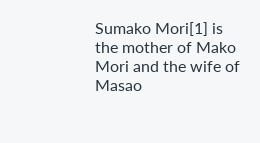Sumako Mori[1] is the mother of Mako Mori and the wife of Masao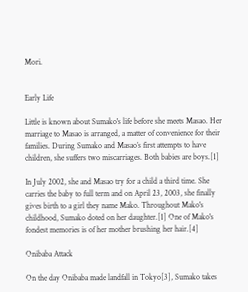Mori.


Early Life

Little is known about Sumako's life before she meets Masao. Her marriage to Masao is arranged, a matter of convenience for their families. During Sumako and Masao’s first attempts to have children, she suffers two miscarriages. Both babies are boys.[1]

In July 2002, she and Masao try for a child a third time. She carries the baby to full term and on April 23, 2003, she finally gives birth to a girl they name Mako. Throughout Mako's childhood, Sumako doted on her daughter.[1] One of Mako's fondest memories is of her mother brushing her hair.[4]

Onibaba Attack

On the day Onibaba made landfall in Tokyo[3], Sumako takes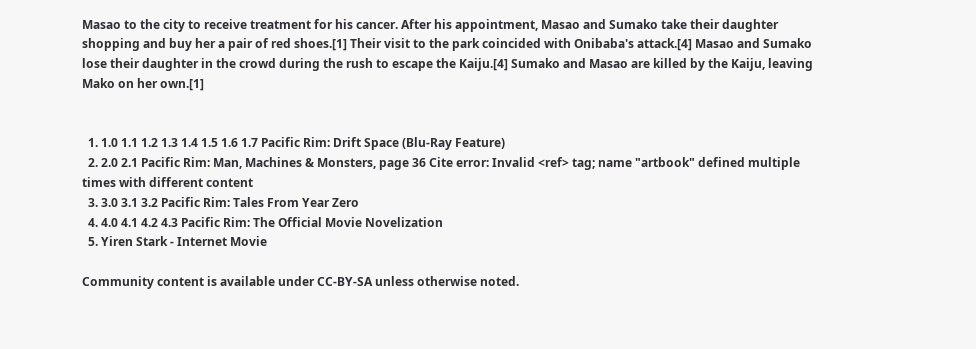Masao to the city to receive treatment for his cancer. After his appointment, Masao and Sumako take their daughter shopping and buy her a pair of red shoes.[1] Their visit to the park coincided with Onibaba's attack.[4] Masao and Sumako lose their daughter in the crowd during the rush to escape the Kaiju.[4] Sumako and Masao are killed by the Kaiju, leaving Mako on her own.[1]


  1. 1.0 1.1 1.2 1.3 1.4 1.5 1.6 1.7 Pacific Rim: Drift Space (Blu-Ray Feature)
  2. 2.0 2.1 Pacific Rim: Man, Machines & Monsters, page 36 Cite error: Invalid <ref> tag; name "artbook" defined multiple times with different content
  3. 3.0 3.1 3.2 Pacific Rim: Tales From Year Zero
  4. 4.0 4.1 4.2 4.3 Pacific Rim: The Official Movie Novelization
  5. Yiren Stark - Internet Movie

Community content is available under CC-BY-SA unless otherwise noted.